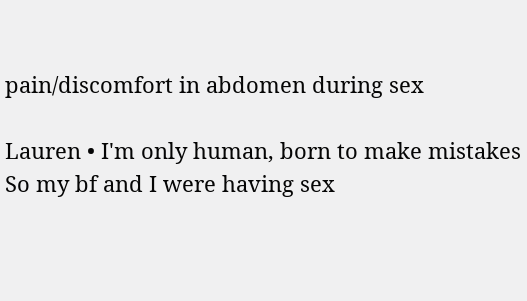pain/discomfort in abdomen during sex

Lauren • I'm only human, born to make mistakes
So my bf and I were having sex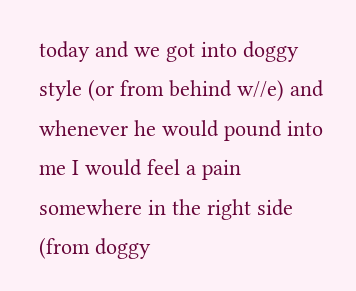today and we got into doggy style (or from behind w//e) and whenever he would pound into me I would feel a pain somewhere in the right side (from doggy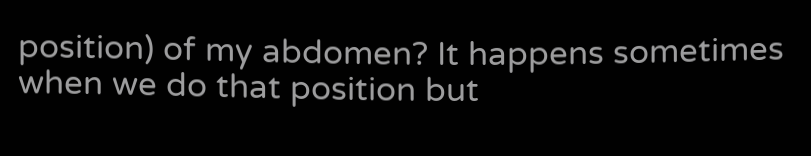position) of my abdomen? It happens sometimes when we do that position but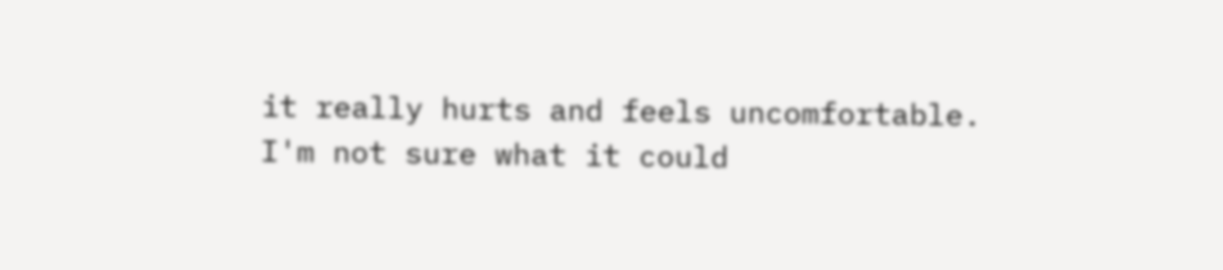it really hurts and feels uncomfortable. I'm not sure what it could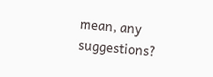mean, any suggestions?